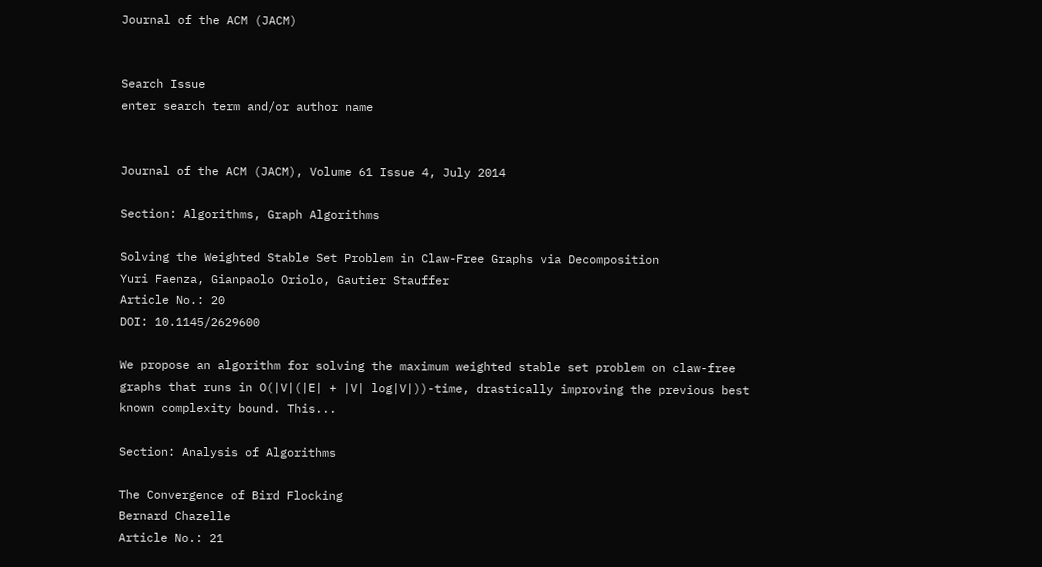Journal of the ACM (JACM)


Search Issue
enter search term and/or author name


Journal of the ACM (JACM), Volume 61 Issue 4, July 2014

Section: Algorithms, Graph Algorithms

Solving the Weighted Stable Set Problem in Claw-Free Graphs via Decomposition
Yuri Faenza, Gianpaolo Oriolo, Gautier Stauffer
Article No.: 20
DOI: 10.1145/2629600

We propose an algorithm for solving the maximum weighted stable set problem on claw-free graphs that runs in O(|V|(|E| + |V| log|V|))-time, drastically improving the previous best known complexity bound. This...

Section: Analysis of Algorithms

The Convergence of Bird Flocking
Bernard Chazelle
Article No.: 21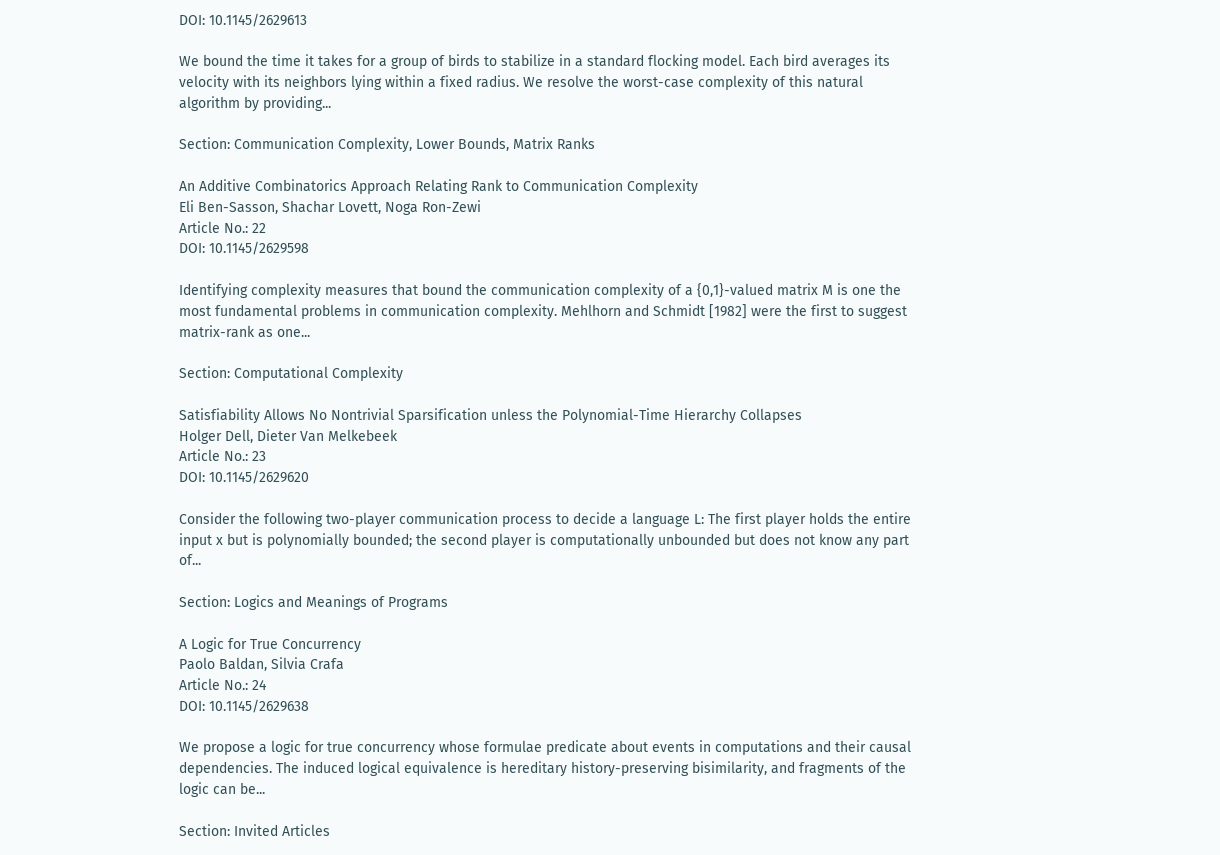DOI: 10.1145/2629613

We bound the time it takes for a group of birds to stabilize in a standard flocking model. Each bird averages its velocity with its neighbors lying within a fixed radius. We resolve the worst-case complexity of this natural algorithm by providing...

Section: Communication Complexity, Lower Bounds, Matrix Ranks

An Additive Combinatorics Approach Relating Rank to Communication Complexity
Eli Ben-Sasson, Shachar Lovett, Noga Ron-Zewi
Article No.: 22
DOI: 10.1145/2629598

Identifying complexity measures that bound the communication complexity of a {0,1}-valued matrix M is one the most fundamental problems in communication complexity. Mehlhorn and Schmidt [1982] were the first to suggest matrix-rank as one...

Section: Computational Complexity

Satisfiability Allows No Nontrivial Sparsification unless the Polynomial-Time Hierarchy Collapses
Holger Dell, Dieter Van Melkebeek
Article No.: 23
DOI: 10.1145/2629620

Consider the following two-player communication process to decide a language L: The first player holds the entire input x but is polynomially bounded; the second player is computationally unbounded but does not know any part of...

Section: Logics and Meanings of Programs

A Logic for True Concurrency
Paolo Baldan, Silvia Crafa
Article No.: 24
DOI: 10.1145/2629638

We propose a logic for true concurrency whose formulae predicate about events in computations and their causal dependencies. The induced logical equivalence is hereditary history-preserving bisimilarity, and fragments of the logic can be...

Section: Invited Articles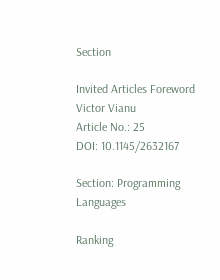Section

Invited Articles Foreword
Victor Vianu
Article No.: 25
DOI: 10.1145/2632167

Section: Programming Languages

Ranking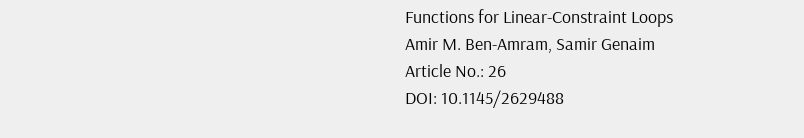Functions for Linear-Constraint Loops
Amir M. Ben-Amram, Samir Genaim
Article No.: 26
DOI: 10.1145/2629488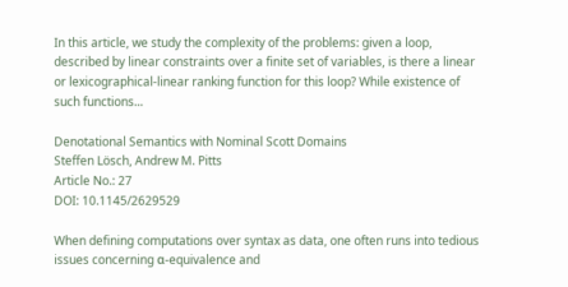In this article, we study the complexity of the problems: given a loop, described by linear constraints over a finite set of variables, is there a linear or lexicographical-linear ranking function for this loop? While existence of such functions...

Denotational Semantics with Nominal Scott Domains
Steffen Lösch, Andrew M. Pitts
Article No.: 27
DOI: 10.1145/2629529

When defining computations over syntax as data, one often runs into tedious issues concerning α-equivalence and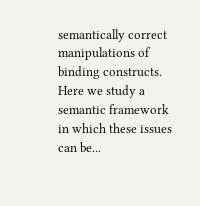semantically correct manipulations of binding constructs. Here we study a semantic framework in which these issues can be...